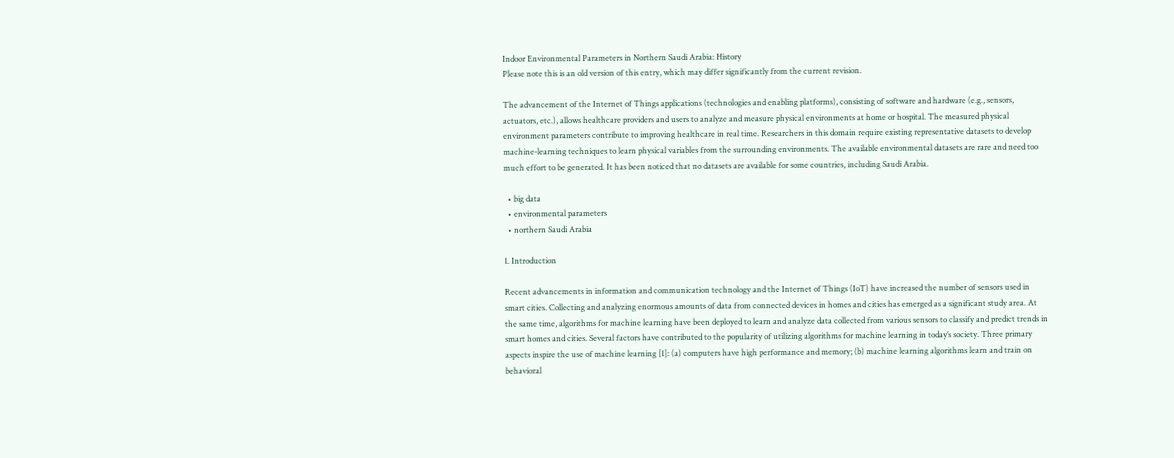Indoor Environmental Parameters in Northern Saudi Arabia: History
Please note this is an old version of this entry, which may differ significantly from the current revision.

The advancement of the Internet of Things applications (technologies and enabling platforms), consisting of software and hardware (e.g., sensors, actuators, etc.), allows healthcare providers and users to analyze and measure physical environments at home or hospital. The measured physical environment parameters contribute to improving healthcare in real time. Researchers in this domain require existing representative datasets to develop machine-learning techniques to learn physical variables from the surrounding environments. The available environmental datasets are rare and need too much effort to be generated. It has been noticed that no datasets are available for some countries, including Saudi Arabia.

  • big data
  • environmental parameters
  • northern Saudi Arabia

1. Introduction

Recent advancements in information and communication technology and the Internet of Things (IoT) have increased the number of sensors used in smart cities. Collecting and analyzing enormous amounts of data from connected devices in homes and cities has emerged as a significant study area. At the same time, algorithms for machine learning have been deployed to learn and analyze data collected from various sensors to classify and predict trends in smart homes and cities. Several factors have contributed to the popularity of utilizing algorithms for machine learning in today’s society. Three primary aspects inspire the use of machine learning [1]: (a) computers have high performance and memory; (b) machine learning algorithms learn and train on behavioral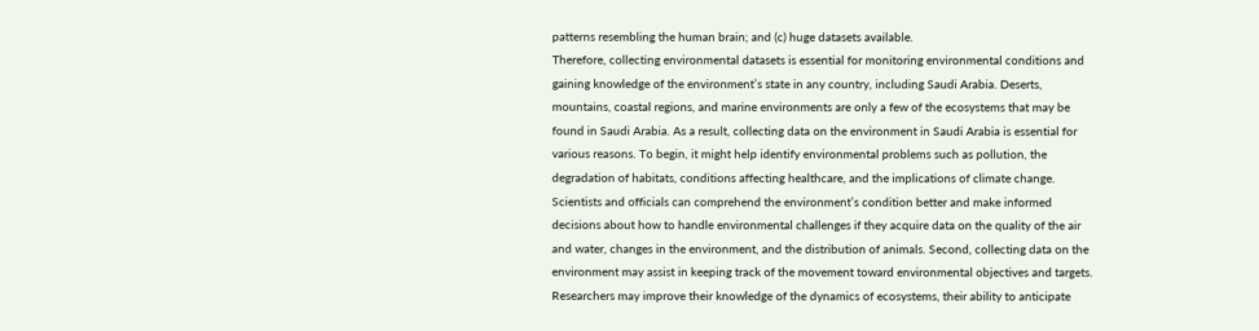patterns resembling the human brain; and (c) huge datasets available.
Therefore, collecting environmental datasets is essential for monitoring environmental conditions and gaining knowledge of the environment’s state in any country, including Saudi Arabia. Deserts, mountains, coastal regions, and marine environments are only a few of the ecosystems that may be found in Saudi Arabia. As a result, collecting data on the environment in Saudi Arabia is essential for various reasons. To begin, it might help identify environmental problems such as pollution, the degradation of habitats, conditions affecting healthcare, and the implications of climate change. Scientists and officials can comprehend the environment’s condition better and make informed decisions about how to handle environmental challenges if they acquire data on the quality of the air and water, changes in the environment, and the distribution of animals. Second, collecting data on the environment may assist in keeping track of the movement toward environmental objectives and targets. Researchers may improve their knowledge of the dynamics of ecosystems, their ability to anticipate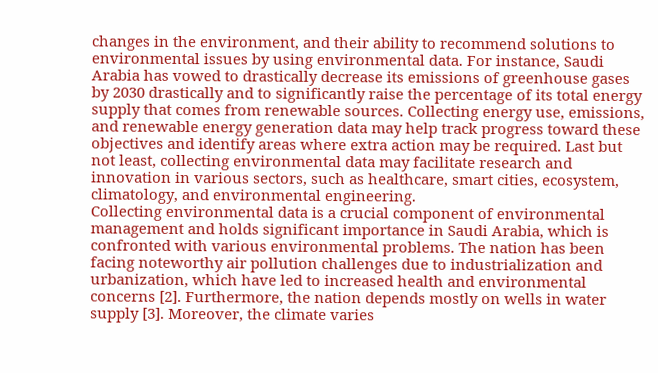changes in the environment, and their ability to recommend solutions to environmental issues by using environmental data. For instance, Saudi Arabia has vowed to drastically decrease its emissions of greenhouse gases by 2030 drastically and to significantly raise the percentage of its total energy supply that comes from renewable sources. Collecting energy use, emissions, and renewable energy generation data may help track progress toward these objectives and identify areas where extra action may be required. Last but not least, collecting environmental data may facilitate research and innovation in various sectors, such as healthcare, smart cities, ecosystem, climatology, and environmental engineering.
Collecting environmental data is a crucial component of environmental management and holds significant importance in Saudi Arabia, which is confronted with various environmental problems. The nation has been facing noteworthy air pollution challenges due to industrialization and urbanization, which have led to increased health and environmental concerns [2]. Furthermore, the nation depends mostly on wells in water supply [3]. Moreover, the climate varies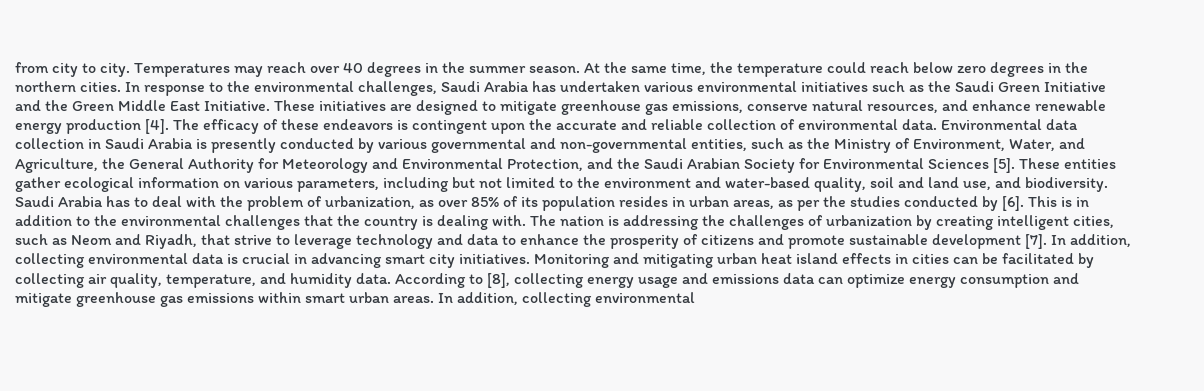from city to city. Temperatures may reach over 40 degrees in the summer season. At the same time, the temperature could reach below zero degrees in the northern cities. In response to the environmental challenges, Saudi Arabia has undertaken various environmental initiatives such as the Saudi Green Initiative and the Green Middle East Initiative. These initiatives are designed to mitigate greenhouse gas emissions, conserve natural resources, and enhance renewable energy production [4]. The efficacy of these endeavors is contingent upon the accurate and reliable collection of environmental data. Environmental data collection in Saudi Arabia is presently conducted by various governmental and non-governmental entities, such as the Ministry of Environment, Water, and Agriculture, the General Authority for Meteorology and Environmental Protection, and the Saudi Arabian Society for Environmental Sciences [5]. These entities gather ecological information on various parameters, including but not limited to the environment and water-based quality, soil and land use, and biodiversity.
Saudi Arabia has to deal with the problem of urbanization, as over 85% of its population resides in urban areas, as per the studies conducted by [6]. This is in addition to the environmental challenges that the country is dealing with. The nation is addressing the challenges of urbanization by creating intelligent cities, such as Neom and Riyadh, that strive to leverage technology and data to enhance the prosperity of citizens and promote sustainable development [7]. In addition, collecting environmental data is crucial in advancing smart city initiatives. Monitoring and mitigating urban heat island effects in cities can be facilitated by collecting air quality, temperature, and humidity data. According to [8], collecting energy usage and emissions data can optimize energy consumption and mitigate greenhouse gas emissions within smart urban areas. In addition, collecting environmental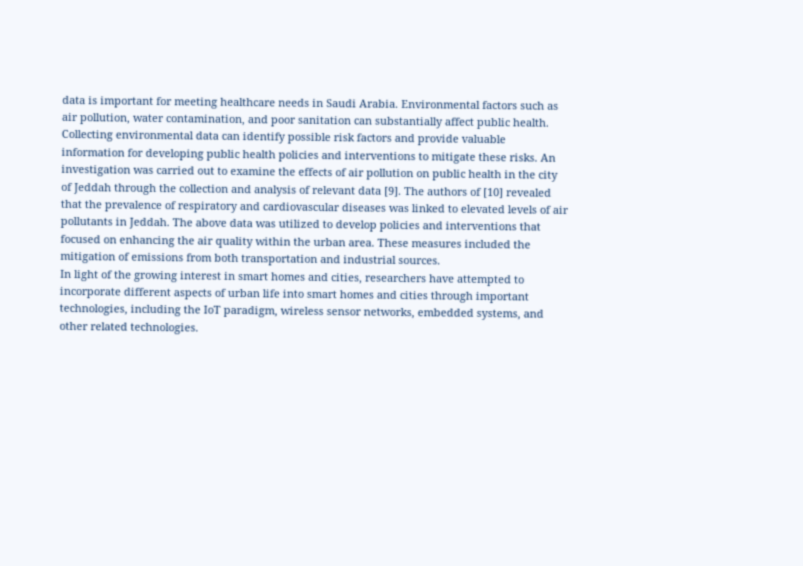data is important for meeting healthcare needs in Saudi Arabia. Environmental factors such as air pollution, water contamination, and poor sanitation can substantially affect public health. Collecting environmental data can identify possible risk factors and provide valuable information for developing public health policies and interventions to mitigate these risks. An investigation was carried out to examine the effects of air pollution on public health in the city of Jeddah through the collection and analysis of relevant data [9]. The authors of [10] revealed that the prevalence of respiratory and cardiovascular diseases was linked to elevated levels of air pollutants in Jeddah. The above data was utilized to develop policies and interventions that focused on enhancing the air quality within the urban area. These measures included the mitigation of emissions from both transportation and industrial sources.
In light of the growing interest in smart homes and cities, researchers have attempted to incorporate different aspects of urban life into smart homes and cities through important technologies, including the IoT paradigm, wireless sensor networks, embedded systems, and other related technologies.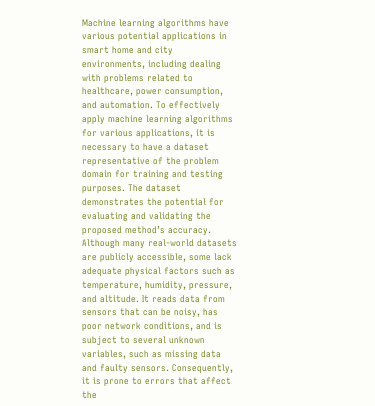Machine learning algorithms have various potential applications in smart home and city environments, including dealing with problems related to healthcare, power consumption, and automation. To effectively apply machine learning algorithms for various applications, it is necessary to have a dataset representative of the problem domain for training and testing purposes. The dataset demonstrates the potential for evaluating and validating the proposed method’s accuracy. Although many real-world datasets are publicly accessible, some lack adequate physical factors such as temperature, humidity, pressure, and altitude. It reads data from sensors that can be noisy, has poor network conditions, and is subject to several unknown variables, such as missing data and faulty sensors. Consequently, it is prone to errors that affect the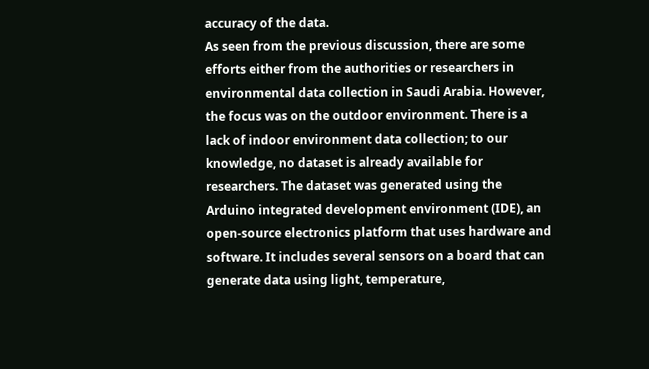accuracy of the data.
As seen from the previous discussion, there are some efforts either from the authorities or researchers in environmental data collection in Saudi Arabia. However, the focus was on the outdoor environment. There is a lack of indoor environment data collection; to our knowledge, no dataset is already available for researchers. The dataset was generated using the Arduino integrated development environment (IDE), an open-source electronics platform that uses hardware and software. It includes several sensors on a board that can generate data using light, temperature,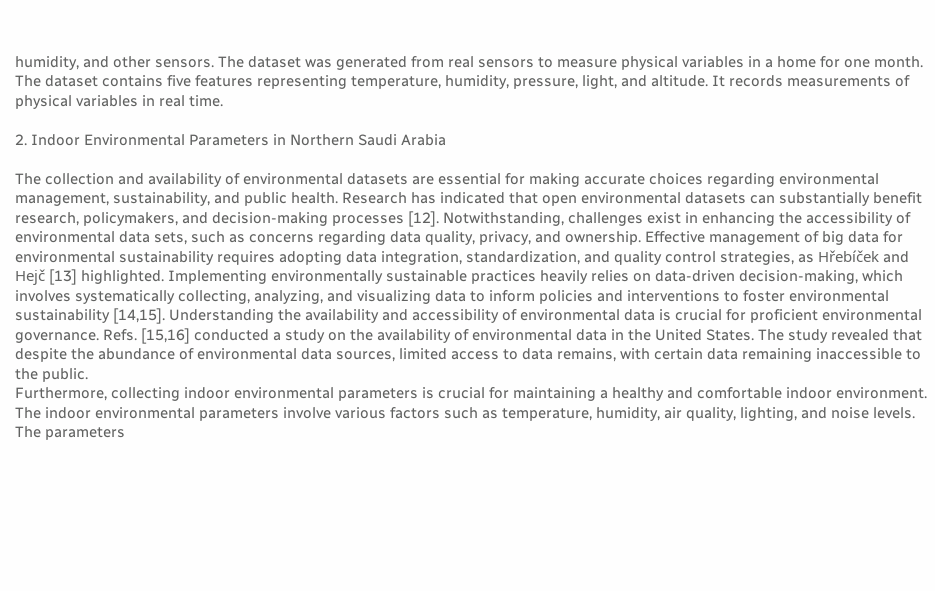humidity, and other sensors. The dataset was generated from real sensors to measure physical variables in a home for one month. The dataset contains five features representing temperature, humidity, pressure, light, and altitude. It records measurements of physical variables in real time.

2. Indoor Environmental Parameters in Northern Saudi Arabia

The collection and availability of environmental datasets are essential for making accurate choices regarding environmental management, sustainability, and public health. Research has indicated that open environmental datasets can substantially benefit research, policymakers, and decision-making processes [12]. Notwithstanding, challenges exist in enhancing the accessibility of environmental data sets, such as concerns regarding data quality, privacy, and ownership. Effective management of big data for environmental sustainability requires adopting data integration, standardization, and quality control strategies, as Hřebíček and Hejč [13] highlighted. Implementing environmentally sustainable practices heavily relies on data-driven decision-making, which involves systematically collecting, analyzing, and visualizing data to inform policies and interventions to foster environmental sustainability [14,15]. Understanding the availability and accessibility of environmental data is crucial for proficient environmental governance. Refs. [15,16] conducted a study on the availability of environmental data in the United States. The study revealed that despite the abundance of environmental data sources, limited access to data remains, with certain data remaining inaccessible to the public.
Furthermore, collecting indoor environmental parameters is crucial for maintaining a healthy and comfortable indoor environment. The indoor environmental parameters involve various factors such as temperature, humidity, air quality, lighting, and noise levels. The parameters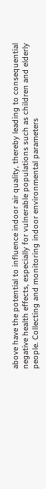above have the potential to influence indoor air quality, thereby leading to consequential negative health effects, especially for vulnerable populations such as children and elderly people. Collecting and monitoring indoor environmental parameters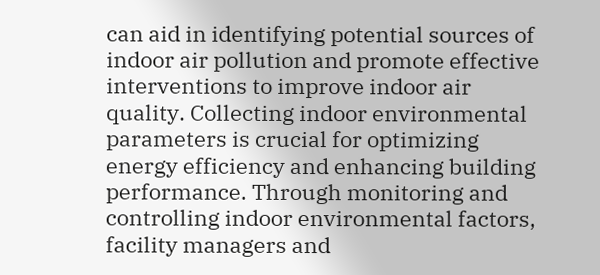can aid in identifying potential sources of indoor air pollution and promote effective interventions to improve indoor air quality. Collecting indoor environmental parameters is crucial for optimizing energy efficiency and enhancing building performance. Through monitoring and controlling indoor environmental factors, facility managers and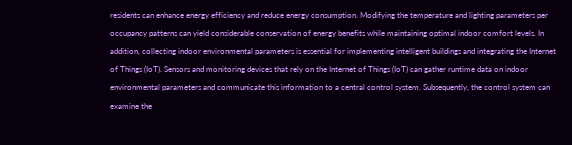residents can enhance energy efficiency and reduce energy consumption. Modifying the temperature and lighting parameters per occupancy patterns can yield considerable conservation of energy benefits while maintaining optimal indoor comfort levels. In addition, collecting indoor environmental parameters is essential for implementing intelligent buildings and integrating the Internet of Things (IoT). Sensors and monitoring devices that rely on the Internet of Things (IoT) can gather runtime data on indoor environmental parameters and communicate this information to a central control system. Subsequently, the control system can examine the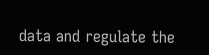data and regulate the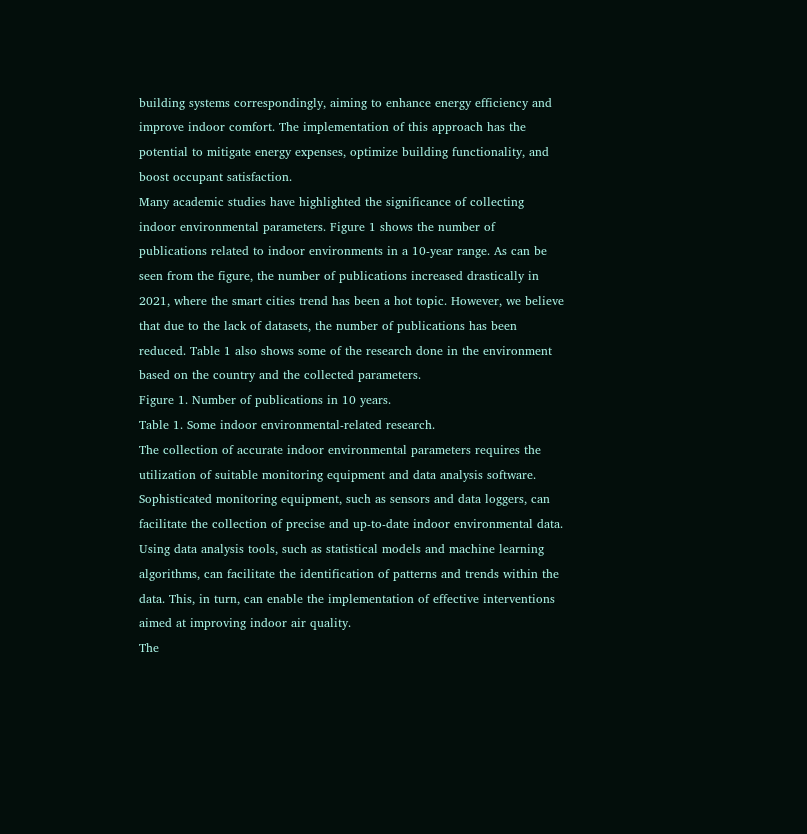building systems correspondingly, aiming to enhance energy efficiency and improve indoor comfort. The implementation of this approach has the potential to mitigate energy expenses, optimize building functionality, and boost occupant satisfaction.
Many academic studies have highlighted the significance of collecting indoor environmental parameters. Figure 1 shows the number of publications related to indoor environments in a 10-year range. As can be seen from the figure, the number of publications increased drastically in 2021, where the smart cities trend has been a hot topic. However, we believe that due to the lack of datasets, the number of publications has been reduced. Table 1 also shows some of the research done in the environment based on the country and the collected parameters.
Figure 1. Number of publications in 10 years.
Table 1. Some indoor environmental-related research.
The collection of accurate indoor environmental parameters requires the utilization of suitable monitoring equipment and data analysis software. Sophisticated monitoring equipment, such as sensors and data loggers, can facilitate the collection of precise and up-to-date indoor environmental data. Using data analysis tools, such as statistical models and machine learning algorithms, can facilitate the identification of patterns and trends within the data. This, in turn, can enable the implementation of effective interventions aimed at improving indoor air quality.
The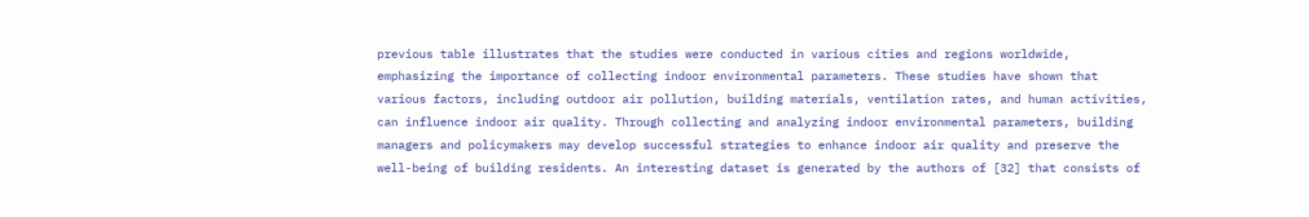previous table illustrates that the studies were conducted in various cities and regions worldwide, emphasizing the importance of collecting indoor environmental parameters. These studies have shown that various factors, including outdoor air pollution, building materials, ventilation rates, and human activities, can influence indoor air quality. Through collecting and analyzing indoor environmental parameters, building managers and policymakers may develop successful strategies to enhance indoor air quality and preserve the well-being of building residents. An interesting dataset is generated by the authors of [32] that consists of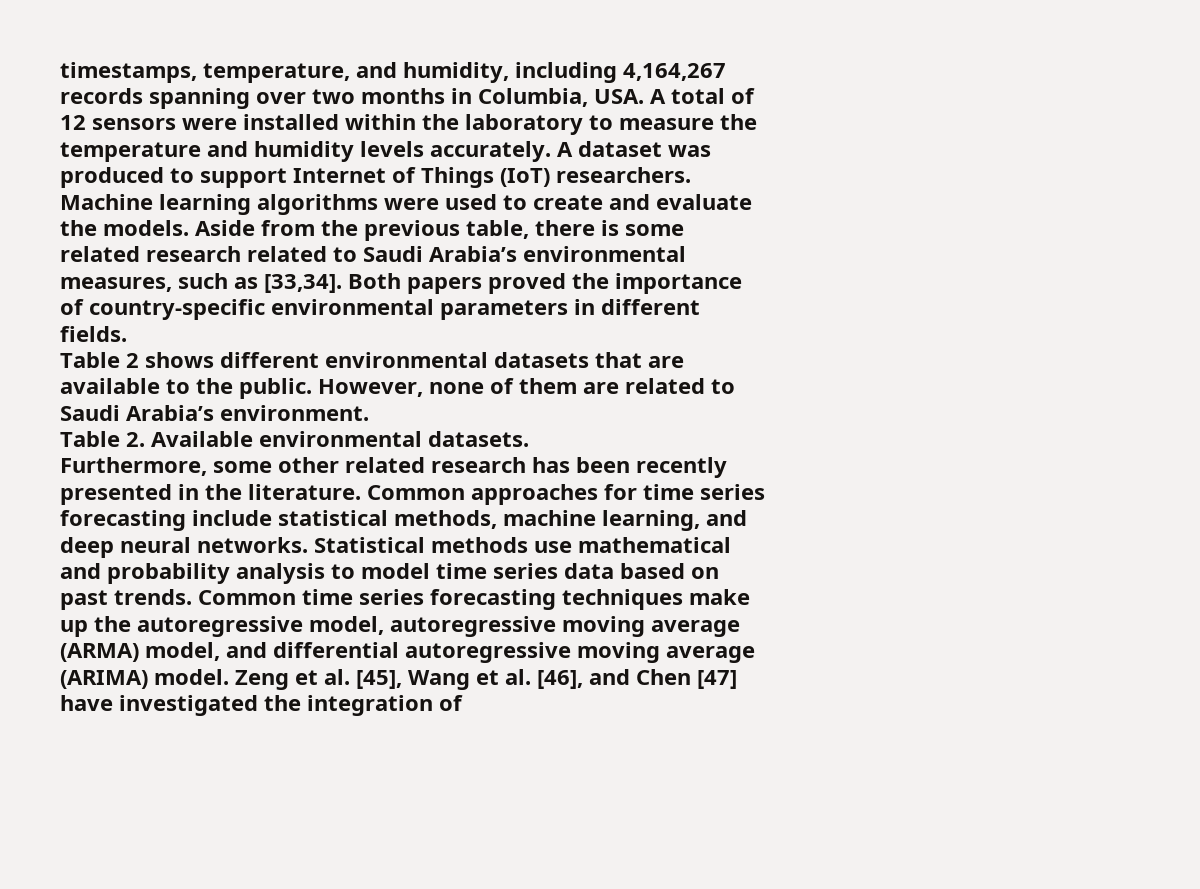timestamps, temperature, and humidity, including 4,164,267 records spanning over two months in Columbia, USA. A total of 12 sensors were installed within the laboratory to measure the temperature and humidity levels accurately. A dataset was produced to support Internet of Things (IoT) researchers. Machine learning algorithms were used to create and evaluate the models. Aside from the previous table, there is some related research related to Saudi Arabia’s environmental measures, such as [33,34]. Both papers proved the importance of country-specific environmental parameters in different fields.
Table 2 shows different environmental datasets that are available to the public. However, none of them are related to Saudi Arabia’s environment.
Table 2. Available environmental datasets.
Furthermore, some other related research has been recently presented in the literature. Common approaches for time series forecasting include statistical methods, machine learning, and deep neural networks. Statistical methods use mathematical and probability analysis to model time series data based on past trends. Common time series forecasting techniques make up the autoregressive model, autoregressive moving average (ARMA) model, and differential autoregressive moving average (ARIMA) model. Zeng et al. [45], Wang et al. [46], and Chen [47] have investigated the integration of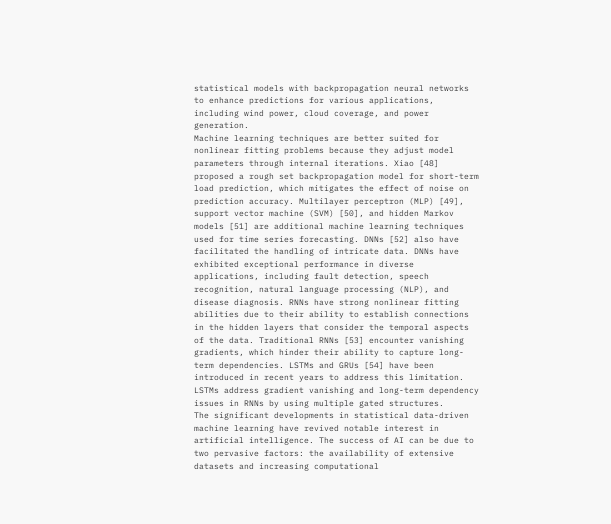statistical models with backpropagation neural networks to enhance predictions for various applications, including wind power, cloud coverage, and power generation.
Machine learning techniques are better suited for nonlinear fitting problems because they adjust model parameters through internal iterations. Xiao [48] proposed a rough set backpropagation model for short-term load prediction, which mitigates the effect of noise on prediction accuracy. Multilayer perceptron (MLP) [49], support vector machine (SVM) [50], and hidden Markov models [51] are additional machine learning techniques used for time series forecasting. DNNs [52] also have facilitated the handling of intricate data. DNNs have exhibited exceptional performance in diverse applications, including fault detection, speech recognition, natural language processing (NLP), and disease diagnosis. RNNs have strong nonlinear fitting abilities due to their ability to establish connections in the hidden layers that consider the temporal aspects of the data. Traditional RNNs [53] encounter vanishing gradients, which hinder their ability to capture long-term dependencies. LSTMs and GRUs [54] have been introduced in recent years to address this limitation. LSTMs address gradient vanishing and long-term dependency issues in RNNs by using multiple gated structures.
The significant developments in statistical data-driven machine learning have revived notable interest in artificial intelligence. The success of AI can be due to two pervasive factors: the availability of extensive datasets and increasing computational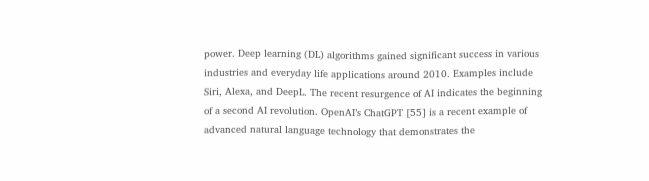power. Deep learning (DL) algorithms gained significant success in various industries and everyday life applications around 2010. Examples include Siri, Alexa, and DeepL. The recent resurgence of AI indicates the beginning of a second AI revolution. OpenAI’s ChatGPT [55] is a recent example of advanced natural language technology that demonstrates the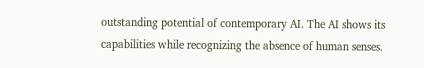outstanding potential of contemporary AI. The AI shows its capabilities while recognizing the absence of human senses.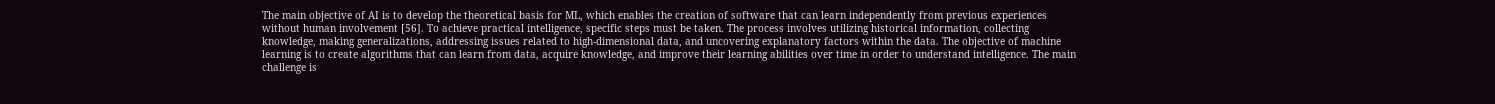The main objective of AI is to develop the theoretical basis for ML, which enables the creation of software that can learn independently from previous experiences without human involvement [56]. To achieve practical intelligence, specific steps must be taken. The process involves utilizing historical information, collecting knowledge, making generalizations, addressing issues related to high-dimensional data, and uncovering explanatory factors within the data. The objective of machine learning is to create algorithms that can learn from data, acquire knowledge, and improve their learning abilities over time in order to understand intelligence. The main challenge is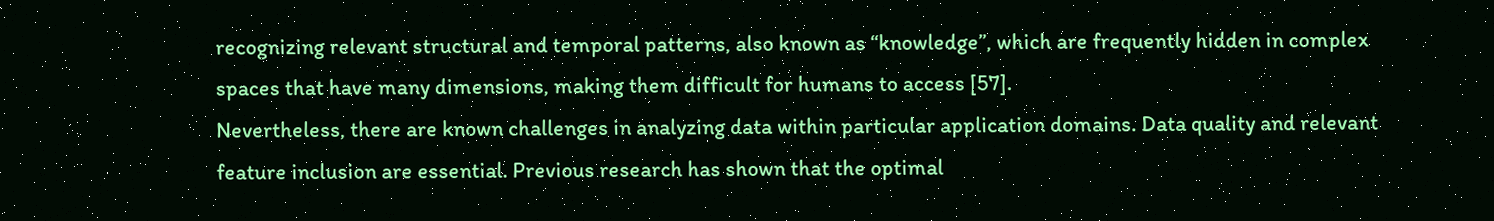recognizing relevant structural and temporal patterns, also known as “knowledge”, which are frequently hidden in complex spaces that have many dimensions, making them difficult for humans to access [57].
Nevertheless, there are known challenges in analyzing data within particular application domains. Data quality and relevant feature inclusion are essential. Previous research has shown that the optimal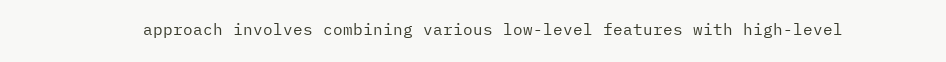approach involves combining various low-level features with high-level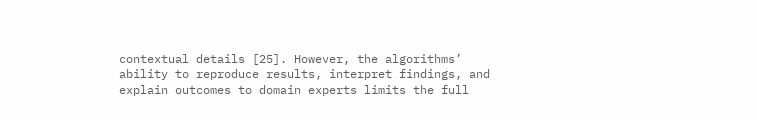contextual details [25]. However, the algorithms’ ability to reproduce results, interpret findings, and explain outcomes to domain experts limits the full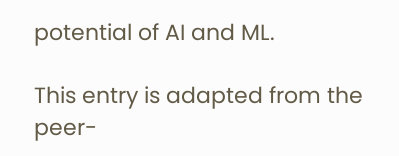potential of AI and ML.

This entry is adapted from the peer-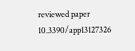reviewed paper 10.3390/app13127326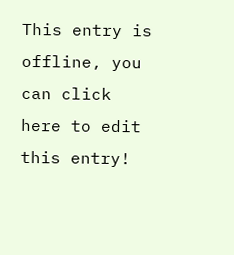This entry is offline, you can click here to edit this entry!